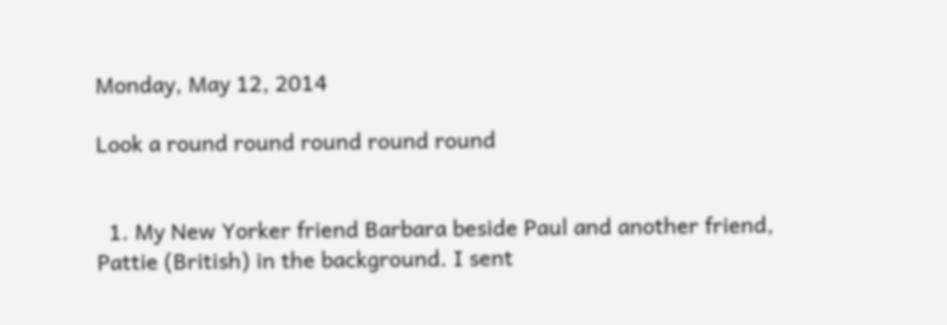Monday, May 12, 2014

Look a round round round round round


  1. My New Yorker friend Barbara beside Paul and another friend, Pattie (British) in the background. I sent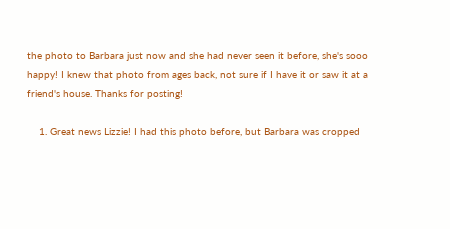the photo to Barbara just now and she had never seen it before, she's sooo happy! I knew that photo from ages back, not sure if I have it or saw it at a friend's house. Thanks for posting!

    1. Great news Lizzie! I had this photo before, but Barbara was cropped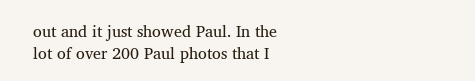out and it just showed Paul. In the lot of over 200 Paul photos that I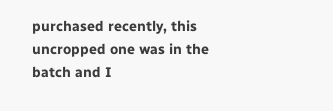purchased recently, this uncropped one was in the batch and I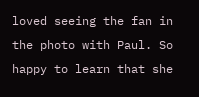loved seeing the fan in the photo with Paul. So happy to learn that she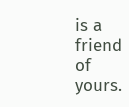is a friend of yours.